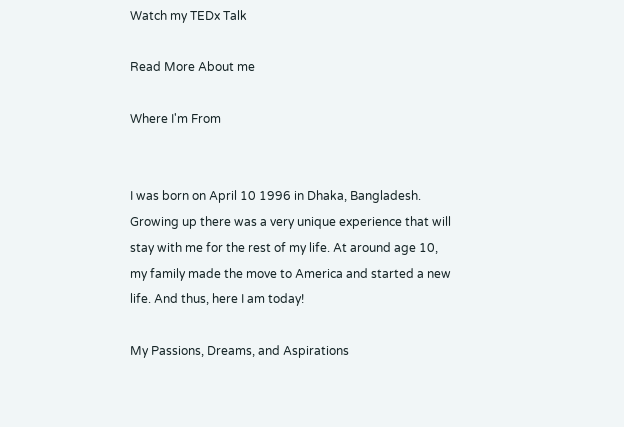Watch my TEDx Talk

Read More About me

Where I'm From


I was born on April 10 1996 in Dhaka, Bangladesh. Growing up there was a very unique experience that will stay with me for the rest of my life. At around age 10, my family made the move to America and started a new life. And thus, here I am today!

My Passions, Dreams, and Aspirations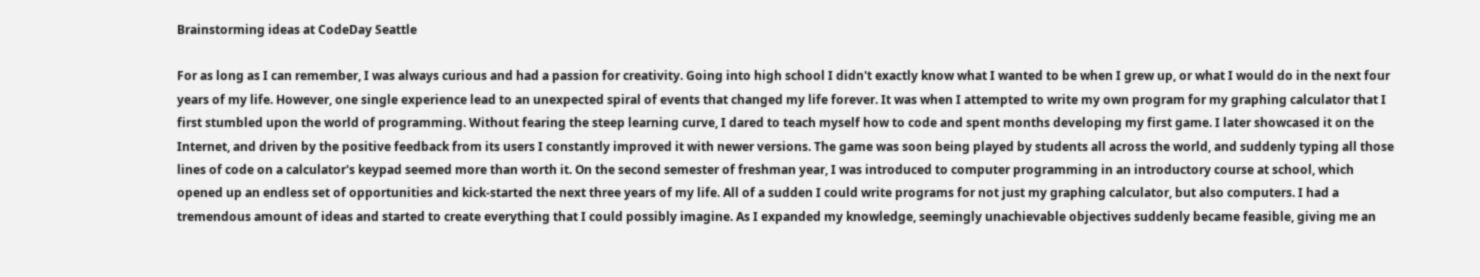Brainstorming ideas at CodeDay Seattle

For as long as I can remember, I was always curious and had a passion for creativity. Going into high school I didn't exactly know what I wanted to be when I grew up, or what I would do in the next four years of my life. However, one single experience lead to an unexpected spiral of events that changed my life forever. It was when I attempted to write my own program for my graphing calculator that I first stumbled upon the world of programming. Without fearing the steep learning curve, I dared to teach myself how to code and spent months developing my first game. I later showcased it on the Internet, and driven by the positive feedback from its users I constantly improved it with newer versions. The game was soon being played by students all across the world, and suddenly typing all those lines of code on a calculator's keypad seemed more than worth it. On the second semester of freshman year, I was introduced to computer programming in an introductory course at school, which opened up an endless set of opportunities and kick-started the next three years of my life. All of a sudden I could write programs for not just my graphing calculator, but also computers. I had a tremendous amount of ideas and started to create everything that I could possibly imagine. As I expanded my knowledge, seemingly unachievable objectives suddenly became feasible, giving me an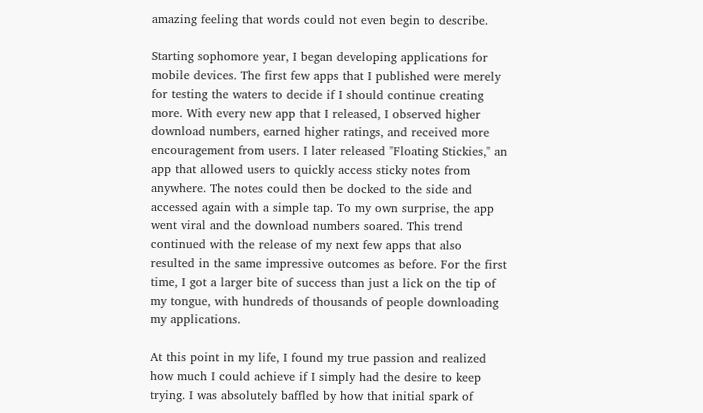amazing feeling that words could not even begin to describe.

Starting sophomore year, I began developing applications for mobile devices. The first few apps that I published were merely for testing the waters to decide if I should continue creating more. With every new app that I released, I observed higher download numbers, earned higher ratings, and received more encouragement from users. I later released "Floating Stickies," an app that allowed users to quickly access sticky notes from anywhere. The notes could then be docked to the side and accessed again with a simple tap. To my own surprise, the app went viral and the download numbers soared. This trend continued with the release of my next few apps that also resulted in the same impressive outcomes as before. For the first time, I got a larger bite of success than just a lick on the tip of my tongue, with hundreds of thousands of people downloading my applications.

At this point in my life, I found my true passion and realized how much I could achieve if I simply had the desire to keep trying. I was absolutely baffled by how that initial spark of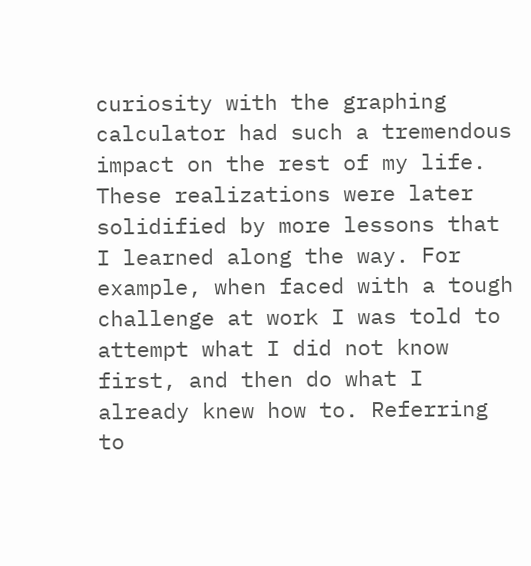curiosity with the graphing calculator had such a tremendous impact on the rest of my life. These realizations were later solidified by more lessons that I learned along the way. For example, when faced with a tough challenge at work I was told to attempt what I did not know first, and then do what I already knew how to. Referring to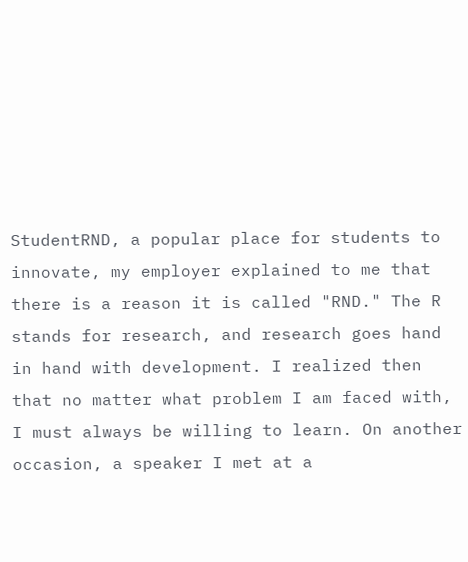StudentRND, a popular place for students to innovate, my employer explained to me that there is a reason it is called "RND." The R stands for research, and research goes hand in hand with development. I realized then that no matter what problem I am faced with, I must always be willing to learn. On another occasion, a speaker I met at a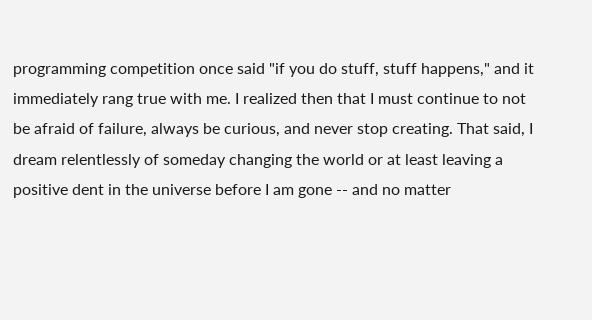programming competition once said "if you do stuff, stuff happens," and it immediately rang true with me. I realized then that I must continue to not be afraid of failure, always be curious, and never stop creating. That said, I dream relentlessly of someday changing the world or at least leaving a positive dent in the universe before I am gone -- and no matter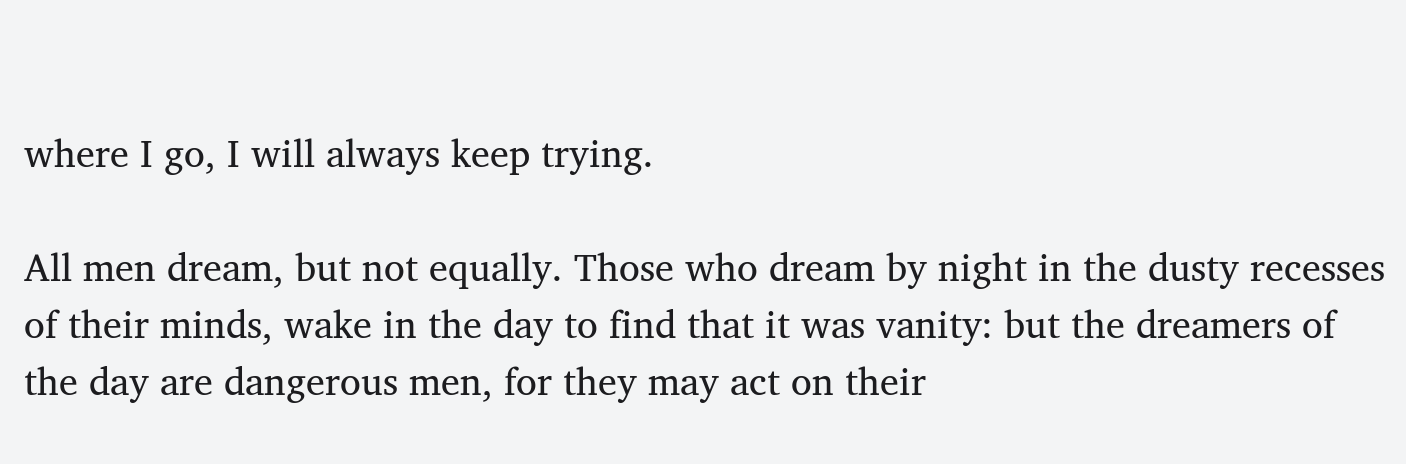where I go, I will always keep trying.

All men dream, but not equally. Those who dream by night in the dusty recesses of their minds, wake in the day to find that it was vanity: but the dreamers of the day are dangerous men, for they may act on their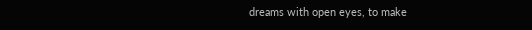dreams with open eyes, to make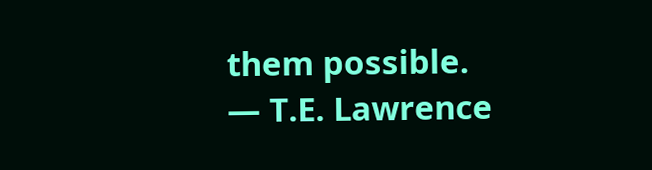them possible.
— T.E. Lawrence